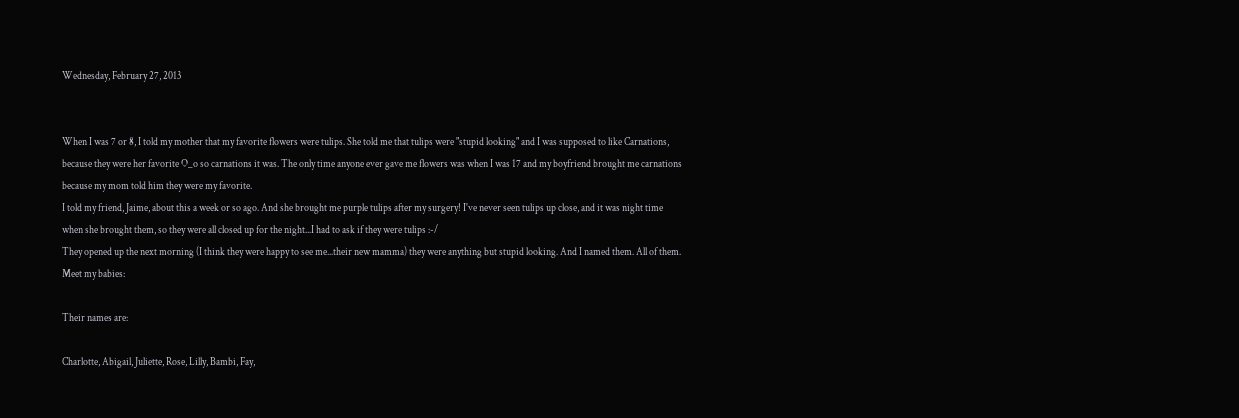Wednesday, February 27, 2013


When I was 7 or 8, I told my mother that my favorite flowers were tulips. She told me that tulips were "stupid looking" and I was supposed to like Carnations, because they were her favorite O_o so carnations it was. The only time anyone ever gave me flowers was when I was 17 and my boyfriend brought me carnations because my mom told him they were my favorite.
I told my friend, Jaime, about this a week or so ago. And she brought me purple tulips after my surgery! I've never seen tulips up close, and it was night time when she brought them, so they were all closed up for the night...I had to ask if they were tulips :-/
They opened up the next morning (I think they were happy to see me...their new mamma) they were anything but stupid looking. And I named them. All of them. Meet my babies:

Their names are:

Charlotte, Abigail, Juliette, Rose, Lilly, Bambi, Fay,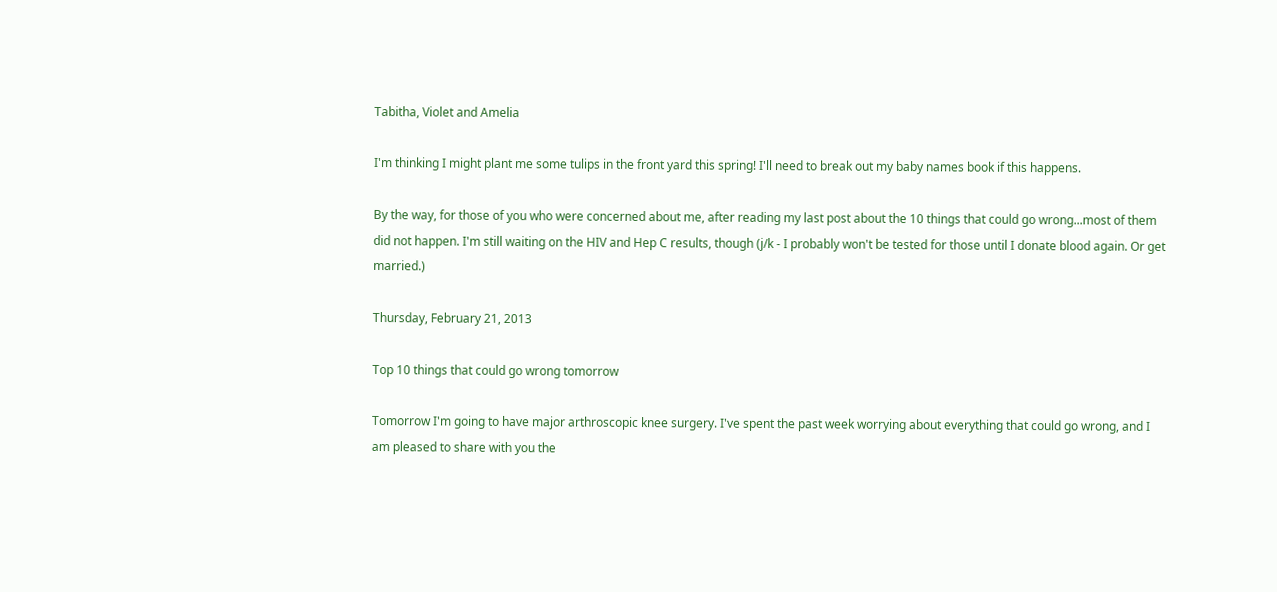Tabitha, Violet and Amelia

I'm thinking I might plant me some tulips in the front yard this spring! I'll need to break out my baby names book if this happens.

By the way, for those of you who were concerned about me, after reading my last post about the 10 things that could go wrong...most of them did not happen. I'm still waiting on the HIV and Hep C results, though (j/k - I probably won't be tested for those until I donate blood again. Or get married.)

Thursday, February 21, 2013

Top 10 things that could go wrong tomorrow

Tomorrow I'm going to have major arthroscopic knee surgery. I've spent the past week worrying about everything that could go wrong, and I am pleased to share with you the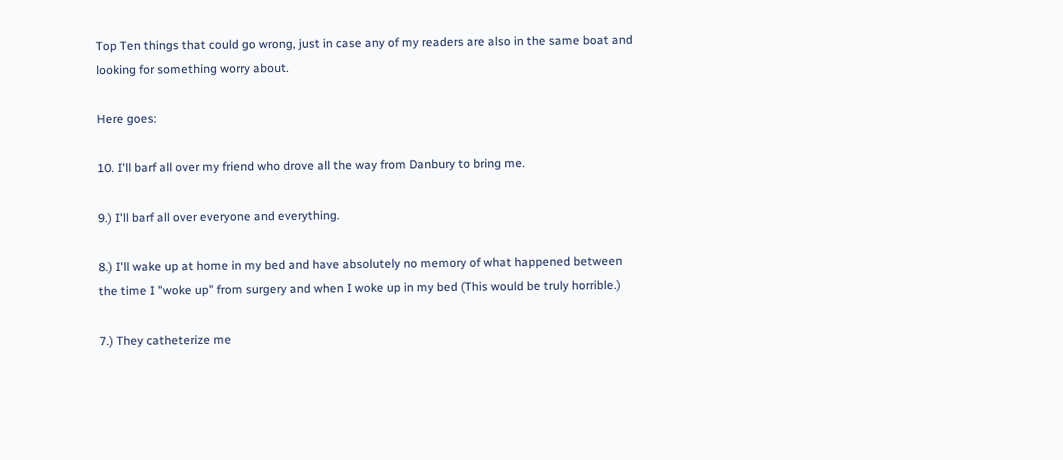Top Ten things that could go wrong, just in case any of my readers are also in the same boat and looking for something worry about.

Here goes:

10. I'll barf all over my friend who drove all the way from Danbury to bring me.

9.) I'll barf all over everyone and everything.

8.) I'll wake up at home in my bed and have absolutely no memory of what happened between the time I "woke up" from surgery and when I woke up in my bed (This would be truly horrible.)

7.) They catheterize me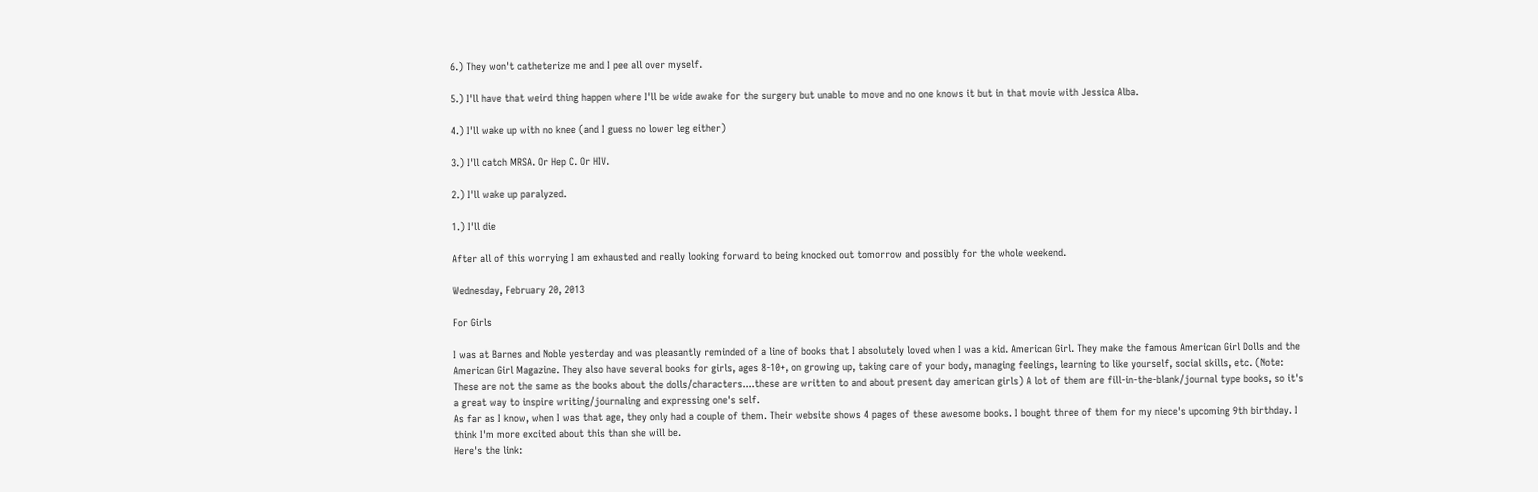6.) They won't catheterize me and I pee all over myself.

5.) I'll have that weird thing happen where I'll be wide awake for the surgery but unable to move and no one knows it but in that movie with Jessica Alba.

4.) I'll wake up with no knee (and I guess no lower leg either)

3.) I'll catch MRSA. Or Hep C. Or HIV.

2.) I'll wake up paralyzed.

1.) I'll die

After all of this worrying I am exhausted and really looking forward to being knocked out tomorrow and possibly for the whole weekend.

Wednesday, February 20, 2013

For Girls

I was at Barnes and Noble yesterday and was pleasantly reminded of a line of books that I absolutely loved when I was a kid. American Girl. They make the famous American Girl Dolls and the American Girl Magazine. They also have several books for girls, ages 8-10+, on growing up, taking care of your body, managing feelings, learning to like yourself, social skills, etc. (Note: These are not the same as the books about the dolls/characters....these are written to and about present day american girls) A lot of them are fill-in-the-blank/journal type books, so it's a great way to inspire writing/journaling and expressing one's self.
As far as I know, when I was that age, they only had a couple of them. Their website shows 4 pages of these awesome books. I bought three of them for my niece's upcoming 9th birthday. I think I'm more excited about this than she will be.
Here's the link: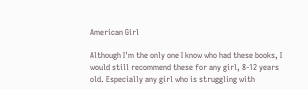American Girl

Although I'm the only one I know who had these books, I would still recommend these for any girl, 8-12 years old. Especially any girl who is struggling with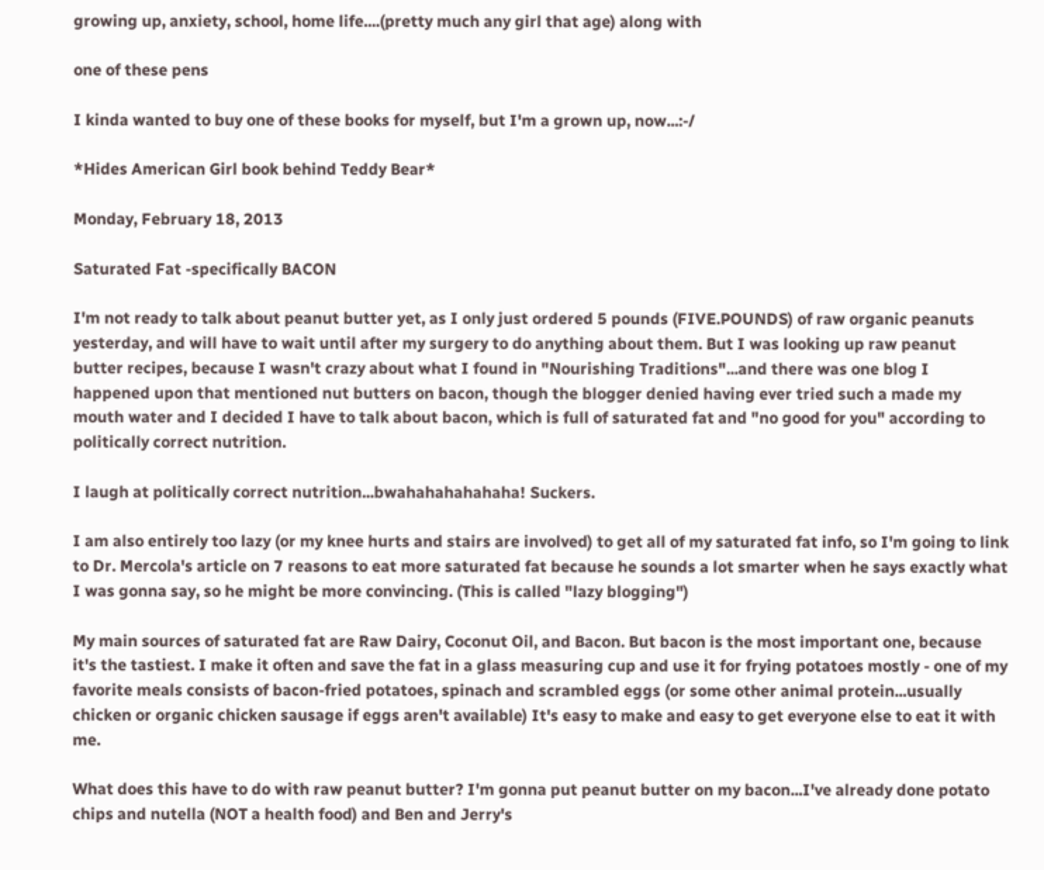growing up, anxiety, school, home life....(pretty much any girl that age) along with

one of these pens

I kinda wanted to buy one of these books for myself, but I'm a grown up, now...:-/

*Hides American Girl book behind Teddy Bear*

Monday, February 18, 2013

Saturated Fat -specifically BACON

I'm not ready to talk about peanut butter yet, as I only just ordered 5 pounds (FIVE.POUNDS) of raw organic peanuts yesterday, and will have to wait until after my surgery to do anything about them. But I was looking up raw peanut butter recipes, because I wasn't crazy about what I found in "Nourishing Traditions"...and there was one blog I happened upon that mentioned nut butters on bacon, though the blogger denied having ever tried such a made my mouth water and I decided I have to talk about bacon, which is full of saturated fat and "no good for you" according to politically correct nutrition.

I laugh at politically correct nutrition...bwahahahahahaha! Suckers.

I am also entirely too lazy (or my knee hurts and stairs are involved) to get all of my saturated fat info, so I'm going to link to Dr. Mercola's article on 7 reasons to eat more saturated fat because he sounds a lot smarter when he says exactly what I was gonna say, so he might be more convincing. (This is called "lazy blogging")

My main sources of saturated fat are Raw Dairy, Coconut Oil, and Bacon. But bacon is the most important one, because it's the tastiest. I make it often and save the fat in a glass measuring cup and use it for frying potatoes mostly - one of my favorite meals consists of bacon-fried potatoes, spinach and scrambled eggs (or some other animal protein...usually chicken or organic chicken sausage if eggs aren't available) It's easy to make and easy to get everyone else to eat it with me.

What does this have to do with raw peanut butter? I'm gonna put peanut butter on my bacon...I've already done potato chips and nutella (NOT a health food) and Ben and Jerry's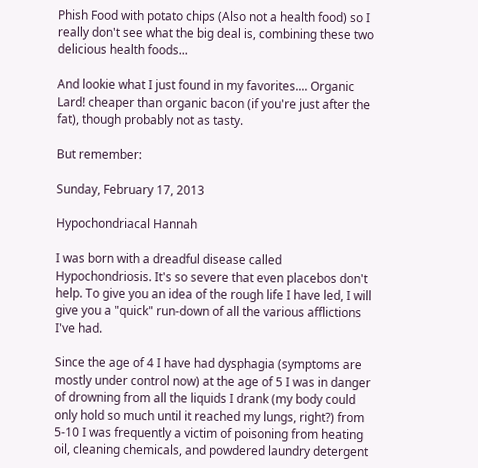Phish Food with potato chips (Also not a health food) so I really don't see what the big deal is, combining these two delicious health foods...

And lookie what I just found in my favorites.... Organic Lard! cheaper than organic bacon (if you're just after the fat), though probably not as tasty.

But remember:

Sunday, February 17, 2013

Hypochondriacal Hannah

I was born with a dreadful disease called Hypochondriosis. It's so severe that even placebos don't help. To give you an idea of the rough life I have led, I will give you a "quick" run-down of all the various afflictions I've had.

Since the age of 4 I have had dysphagia (symptoms are mostly under control now) at the age of 5 I was in danger of drowning from all the liquids I drank (my body could only hold so much until it reached my lungs, right?) from 5-10 I was frequently a victim of poisoning from heating oil, cleaning chemicals, and powdered laundry detergent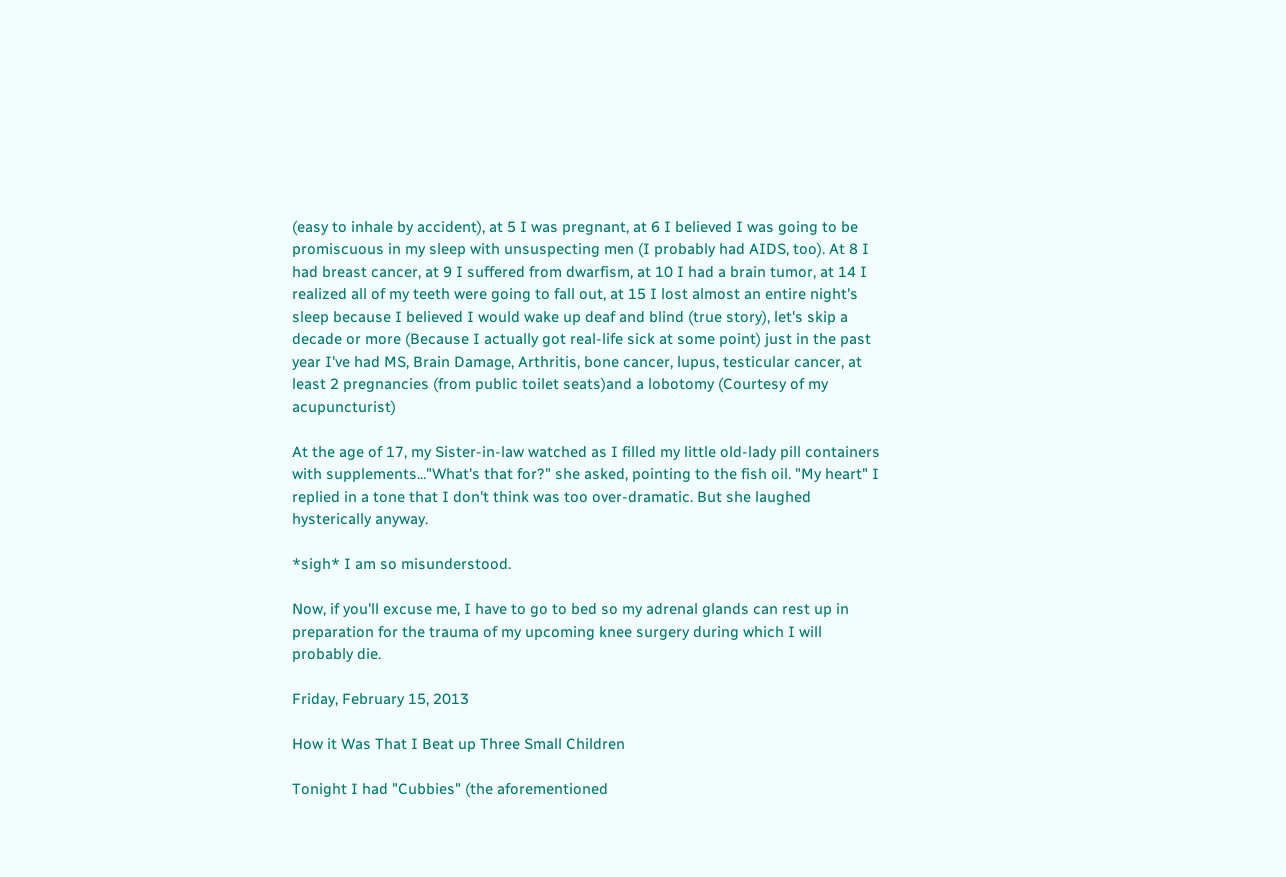(easy to inhale by accident), at 5 I was pregnant, at 6 I believed I was going to be promiscuous in my sleep with unsuspecting men (I probably had AIDS, too). At 8 I had breast cancer, at 9 I suffered from dwarfism, at 10 I had a brain tumor, at 14 I realized all of my teeth were going to fall out, at 15 I lost almost an entire night's sleep because I believed I would wake up deaf and blind (true story), let's skip a decade or more (Because I actually got real-life sick at some point) just in the past year I've had MS, Brain Damage, Arthritis, bone cancer, lupus, testicular cancer, at least 2 pregnancies (from public toilet seats)and a lobotomy (Courtesy of my acupuncturist)

At the age of 17, my Sister-in-law watched as I filled my little old-lady pill containers with supplements..."What's that for?" she asked, pointing to the fish oil. "My heart" I replied in a tone that I don't think was too over-dramatic. But she laughed hysterically anyway.

*sigh* I am so misunderstood.

Now, if you'll excuse me, I have to go to bed so my adrenal glands can rest up in preparation for the trauma of my upcoming knee surgery during which I will probably die.

Friday, February 15, 2013

How it Was That I Beat up Three Small Children

Tonight I had "Cubbies" (the aforementioned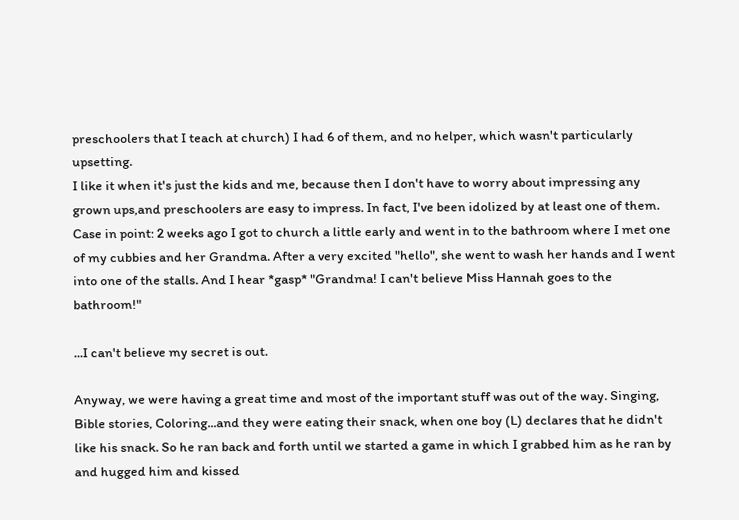preschoolers that I teach at church) I had 6 of them, and no helper, which wasn't particularly upsetting.
I like it when it's just the kids and me, because then I don't have to worry about impressing any grown ups,and preschoolers are easy to impress. In fact, I've been idolized by at least one of them.
Case in point: 2 weeks ago I got to church a little early and went in to the bathroom where I met one of my cubbies and her Grandma. After a very excited "hello", she went to wash her hands and I went into one of the stalls. And I hear *gasp* "Grandma! I can't believe Miss Hannah goes to the bathroom!"

...I can't believe my secret is out.

Anyway, we were having a great time and most of the important stuff was out of the way. Singing, Bible stories, Coloring...and they were eating their snack, when one boy (L) declares that he didn't like his snack. So he ran back and forth until we started a game in which I grabbed him as he ran by and hugged him and kissed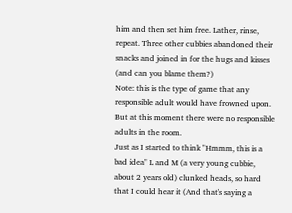him and then set him free. Lather, rinse, repeat. Three other cubbies abandoned their snacks and joined in for the hugs and kisses (and can you blame them?)
Note: this is the type of game that any responsible adult would have frowned upon. But at this moment there were no responsible adults in the room.
Just as I started to think "Hmmm, this is a bad idea" L and M (a very young cubbie, about 2 years old) clunked heads, so hard that I could hear it (And that's saying a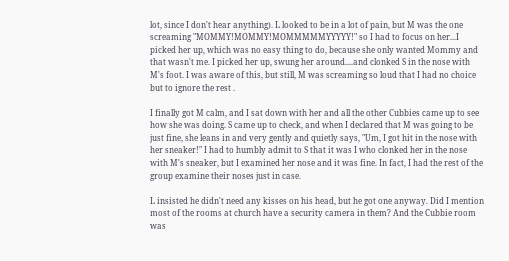lot, since I don't hear anything). L looked to be in a lot of pain, but M was the one screaming "MOMMY!MOMMY!MOMMMMMYYYYY!" so I had to focus on her...I picked her up, which was no easy thing to do, because she only wanted Mommy and that wasn't me. I picked her up, swung her around....and clonked S in the nose with M's foot. I was aware of this, but still, M was screaming so loud that I had no choice but to ignore the rest .

I finally got M calm, and I sat down with her and all the other Cubbies came up to see how she was doing. S came up to check, and when I declared that M was going to be just fine, she leans in and very gently and quietly says, "Um, I got hit in the nose with her sneaker!" I had to humbly admit to S that it was I who clonked her in the nose with M's sneaker, but I examined her nose and it was fine. In fact, I had the rest of the group examine their noses just in case.

L insisted he didn't need any kisses on his head, but he got one anyway. Did I mention most of the rooms at church have a security camera in them? And the Cubbie room was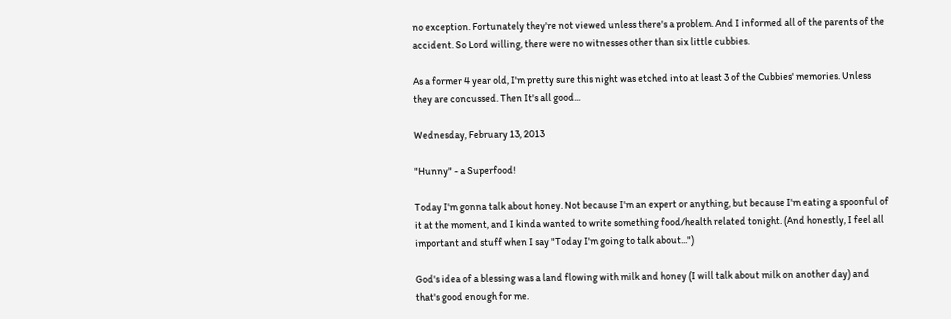no exception. Fortunately they're not viewed unless there's a problem. And I informed all of the parents of the accident. So Lord willing, there were no witnesses other than six little cubbies.

As a former 4 year old, I'm pretty sure this night was etched into at least 3 of the Cubbies' memories. Unless they are concussed. Then It's all good...

Wednesday, February 13, 2013

"Hunny" - a Superfood!

Today I'm gonna talk about honey. Not because I'm an expert or anything, but because I'm eating a spoonful of it at the moment, and I kinda wanted to write something food/health related tonight. (And honestly, I feel all important and stuff when I say "Today I'm going to talk about...")

God's idea of a blessing was a land flowing with milk and honey (I will talk about milk on another day) and that's good enough for me.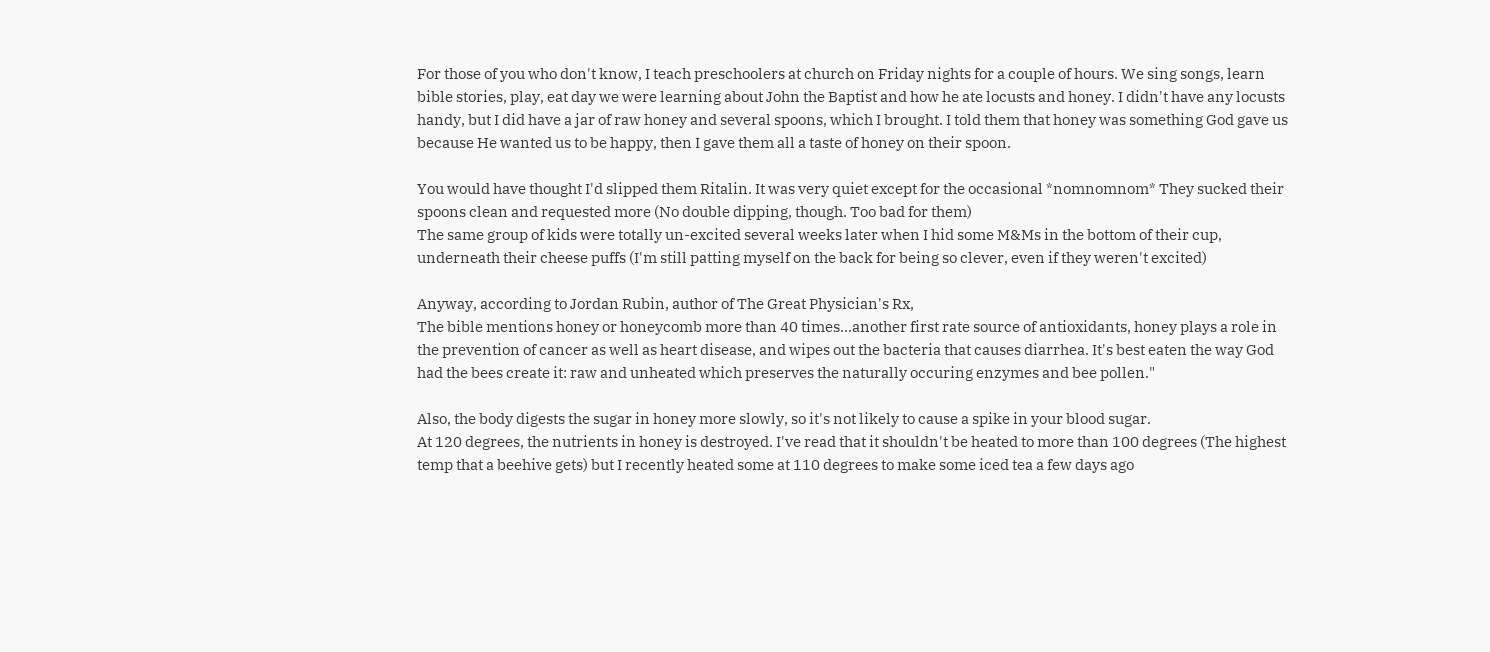For those of you who don't know, I teach preschoolers at church on Friday nights for a couple of hours. We sing songs, learn bible stories, play, eat day we were learning about John the Baptist and how he ate locusts and honey. I didn't have any locusts handy, but I did have a jar of raw honey and several spoons, which I brought. I told them that honey was something God gave us because He wanted us to be happy, then I gave them all a taste of honey on their spoon.

You would have thought I'd slipped them Ritalin. It was very quiet except for the occasional *nomnomnom* They sucked their spoons clean and requested more (No double dipping, though. Too bad for them)
The same group of kids were totally un-excited several weeks later when I hid some M&Ms in the bottom of their cup, underneath their cheese puffs (I'm still patting myself on the back for being so clever, even if they weren't excited)

Anyway, according to Jordan Rubin, author of The Great Physician's Rx,
The bible mentions honey or honeycomb more than 40 times...another first rate source of antioxidants, honey plays a role in the prevention of cancer as well as heart disease, and wipes out the bacteria that causes diarrhea. It's best eaten the way God had the bees create it: raw and unheated which preserves the naturally occuring enzymes and bee pollen."

Also, the body digests the sugar in honey more slowly, so it's not likely to cause a spike in your blood sugar.
At 120 degrees, the nutrients in honey is destroyed. I've read that it shouldn't be heated to more than 100 degrees (The highest temp that a beehive gets) but I recently heated some at 110 degrees to make some iced tea a few days ago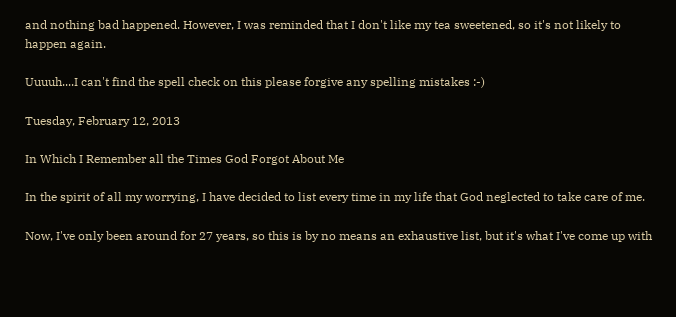and nothing bad happened. However, I was reminded that I don't like my tea sweetened, so it's not likely to happen again.

Uuuuh....I can't find the spell check on this please forgive any spelling mistakes :-)

Tuesday, February 12, 2013

In Which I Remember all the Times God Forgot About Me

In the spirit of all my worrying, I have decided to list every time in my life that God neglected to take care of me.

Now, I've only been around for 27 years, so this is by no means an exhaustive list, but it's what I've come up with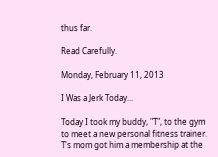thus far.

Read Carefully.

Monday, February 11, 2013

I Was a Jerk Today...

Today I took my buddy, "T", to the gym to meet a new personal fitness trainer.  T's mom got him a membership at the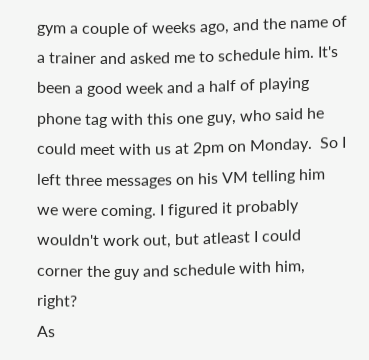gym a couple of weeks ago, and the name of a trainer and asked me to schedule him. It's been a good week and a half of playing phone tag with this one guy, who said he could meet with us at 2pm on Monday.  So I left three messages on his VM telling him we were coming. I figured it probably wouldn't work out, but atleast I could corner the guy and schedule with him, right?
As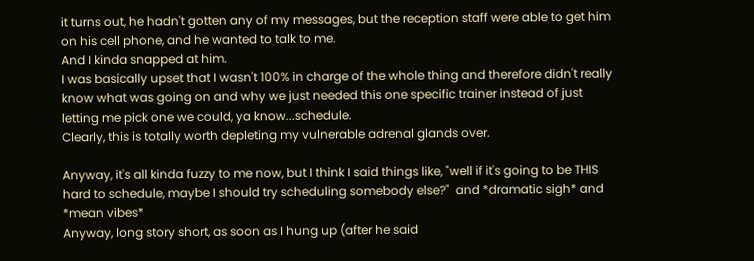it turns out, he hadn't gotten any of my messages, but the reception staff were able to get him on his cell phone, and he wanted to talk to me.
And I kinda snapped at him.
I was basically upset that I wasn't 100% in charge of the whole thing and therefore didn't really know what was going on and why we just needed this one specific trainer instead of just letting me pick one we could, ya know...schedule.
Clearly, this is totally worth depleting my vulnerable adrenal glands over.

Anyway, it's all kinda fuzzy to me now, but I think I said things like, "well if it's going to be THIS hard to schedule, maybe I should try scheduling somebody else?"  and *dramatic sigh* and *mean vibes*
Anyway, long story short, as soon as I hung up (after he said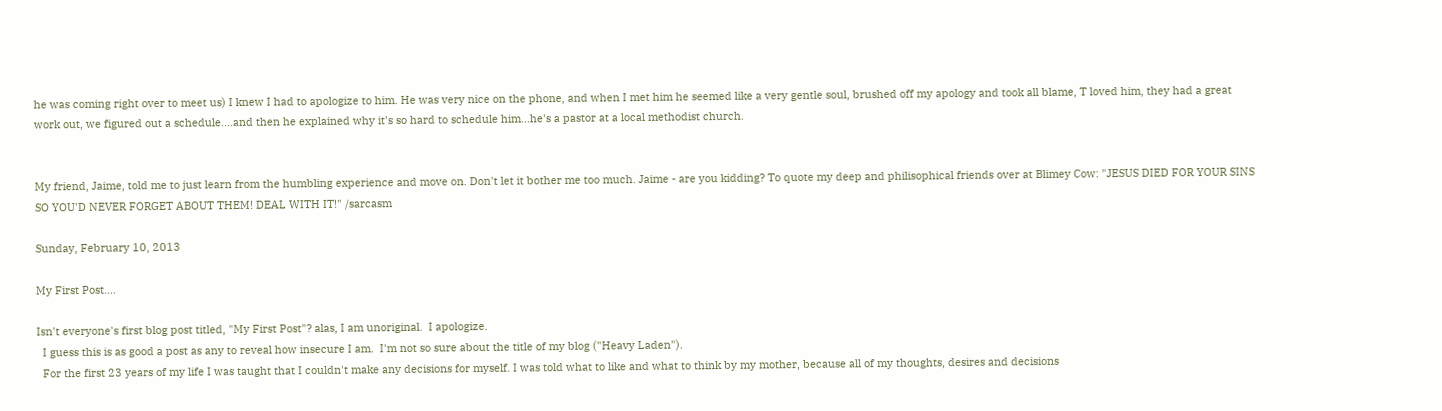he was coming right over to meet us) I knew I had to apologize to him. He was very nice on the phone, and when I met him he seemed like a very gentle soul, brushed off my apology and took all blame, T loved him, they had a great work out, we figured out a schedule....and then he explained why it's so hard to schedule him...he's a pastor at a local methodist church.


My friend, Jaime, told me to just learn from the humbling experience and move on. Don't let it bother me too much. Jaime - are you kidding? To quote my deep and philisophical friends over at Blimey Cow: "JESUS DIED FOR YOUR SINS SO YOU'D NEVER FORGET ABOUT THEM! DEAL WITH IT!" /sarcasm

Sunday, February 10, 2013

My First Post....

Isn't everyone's first blog post titled, "My First Post"? alas, I am unoriginal.  I apologize.
  I guess this is as good a post as any to reveal how insecure I am.  I'm not so sure about the title of my blog ("Heavy Laden").
  For the first 23 years of my life I was taught that I couldn't make any decisions for myself. I was told what to like and what to think by my mother, because all of my thoughts, desires and decisions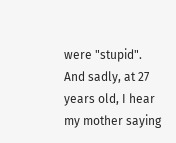were "stupid".  And sadly, at 27 years old, I hear my mother saying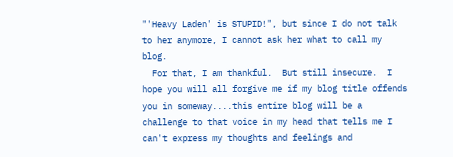"'Heavy Laden' is STUPID!", but since I do not talk to her anymore, I cannot ask her what to call my blog.
  For that, I am thankful.  But still insecure.  I hope you will all forgive me if my blog title offends you in someway....this entire blog will be a challenge to that voice in my head that tells me I can't express my thoughts and feelings and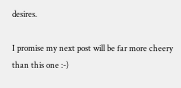desires.

I promise my next post will be far more cheery than this one :-)